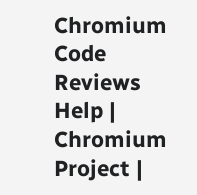Chromium Code Reviews
Help | Chromium Project |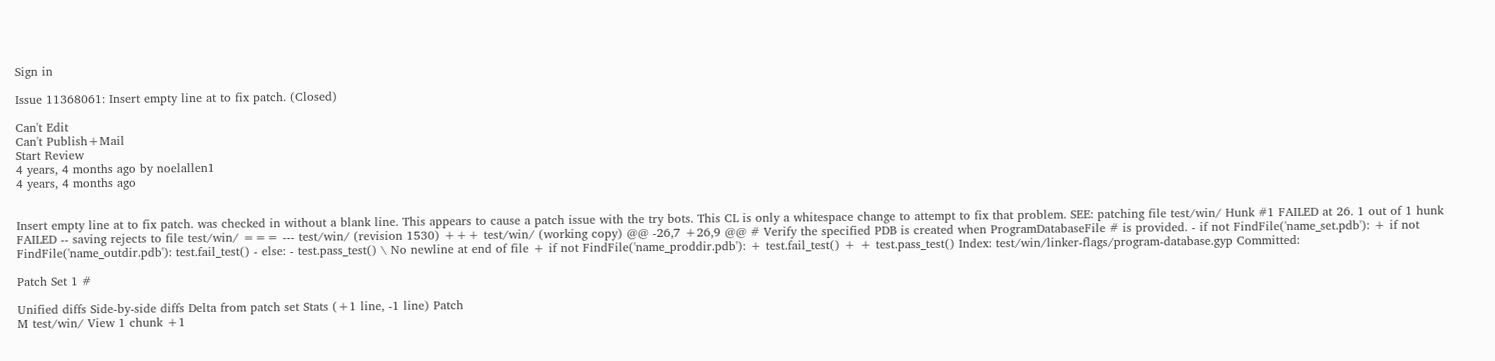Sign in

Issue 11368061: Insert empty line at to fix patch. (Closed)

Can't Edit
Can't Publish+Mail
Start Review
4 years, 4 months ago by noelallen1
4 years, 4 months ago


Insert empty line at to fix patch. was checked in without a blank line. This appears to cause a patch issue with the try bots. This CL is only a whitespace change to attempt to fix that problem. SEE: patching file test/win/ Hunk #1 FAILED at 26. 1 out of 1 hunk FAILED -- saving rejects to file test/win/ === --- test/win/ (revision 1530) +++ test/win/ (working copy) @@ -26,7 +26,9 @@ # Verify the specified PDB is created when ProgramDatabaseFile # is provided. - if not FindFile('name_set.pdb'): + if not FindFile('name_outdir.pdb'): test.fail_test() - else: - test.pass_test() \ No newline at end of file + if not FindFile('name_proddir.pdb'): + test.fail_test() + + test.pass_test() Index: test/win/linker-flags/program-database.gyp Committed:

Patch Set 1 #

Unified diffs Side-by-side diffs Delta from patch set Stats (+1 line, -1 line) Patch
M test/win/ View 1 chunk +1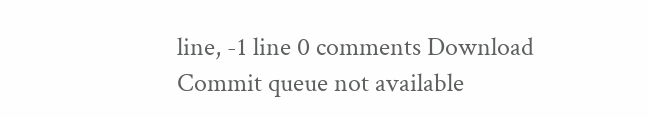line, -1 line 0 comments Download
Commit queue not available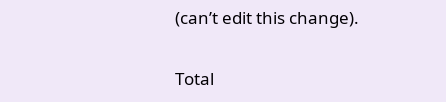(can’t edit this change).


Total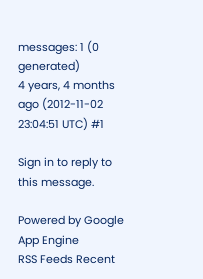messages: 1 (0 generated)
4 years, 4 months ago (2012-11-02 23:04:51 UTC) #1

Sign in to reply to this message.

Powered by Google App Engine
RSS Feeds Recent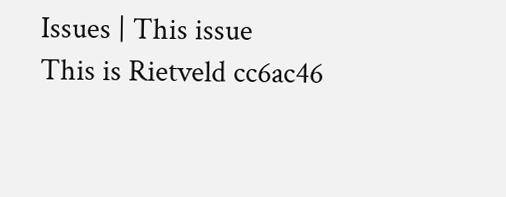Issues | This issue
This is Rietveld cc6ac46